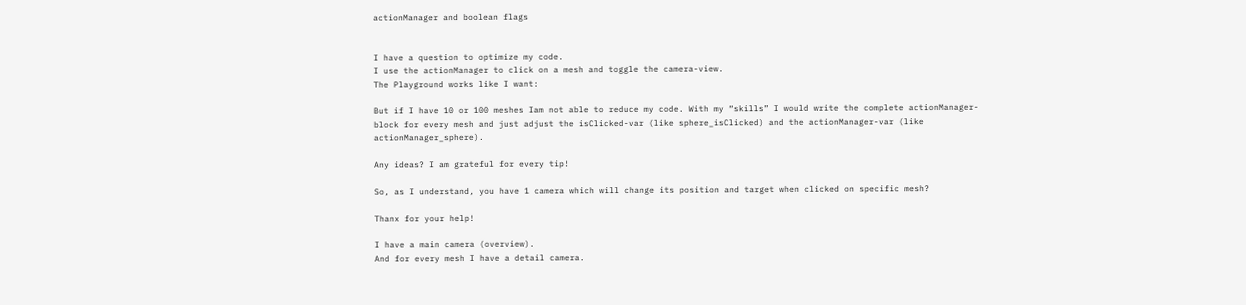actionManager and boolean flags


I have a question to optimize my code.
I use the actionManager to click on a mesh and toggle the camera-view.
The Playground works like I want:

But if I have 10 or 100 meshes Iam not able to reduce my code. With my “skills” I would write the complete actionManager-block for every mesh and just adjust the isClicked-var (like sphere_isClicked) and the actionManager-var (like actionManager_sphere).

Any ideas? I am grateful for every tip!

So, as I understand, you have 1 camera which will change its position and target when clicked on specific mesh?

Thanx for your help!

I have a main camera (overview).
And for every mesh I have a detail camera.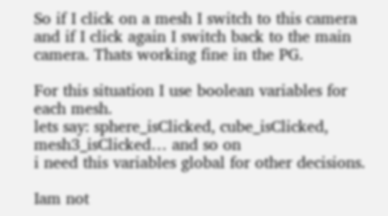So if I click on a mesh I switch to this camera and if I click again I switch back to the main camera. Thats working fine in the PG.

For this situation I use boolean variables for each mesh.
lets say: sphere_isClicked, cube_isClicked, mesh3_isClicked… and so on
i need this variables global for other decisions.

Iam not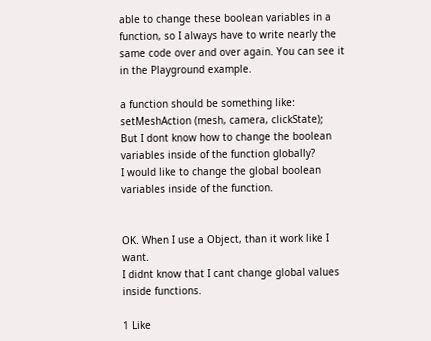able to change these boolean variables in a function, so I always have to write nearly the same code over and over again. You can see it in the Playground example.

a function should be something like:
setMeshAction (mesh, camera, clickState);
But I dont know how to change the boolean variables inside of the function globally?
I would like to change the global boolean variables inside of the function.


OK. When I use a Object, than it work like I want.
I didnt know that I cant change global values inside functions.

1 Like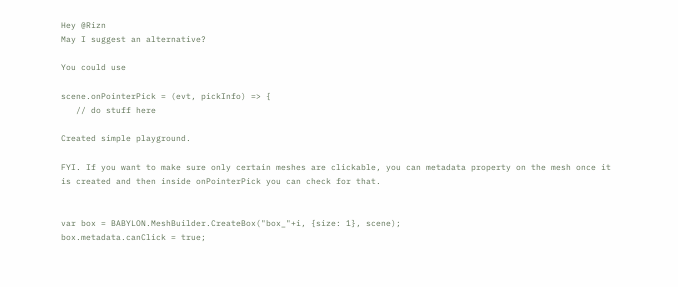Hey @Rizn
May I suggest an alternative?

You could use

scene.onPointerPick = (evt, pickInfo) => {
   // do stuff here

Created simple playground.

FYI. If you want to make sure only certain meshes are clickable, you can metadata property on the mesh once it is created and then inside onPointerPick you can check for that.


var box = BABYLON.MeshBuilder.CreateBox("box_"+i, {size: 1}, scene);
box.metadata.canClick = true;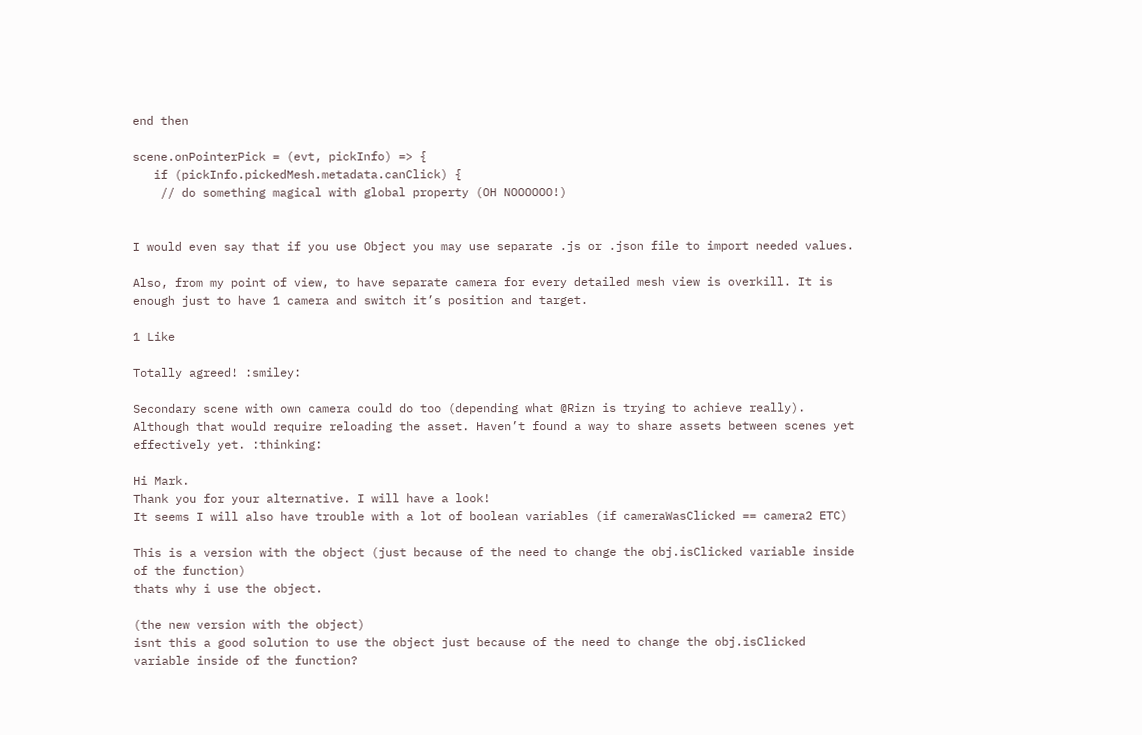end then

scene.onPointerPick = (evt, pickInfo) => {
   if (pickInfo.pickedMesh.metadata.canClick) {
    // do something magical with global property (OH NOOOOOO!)


I would even say that if you use Object you may use separate .js or .json file to import needed values.

Also, from my point of view, to have separate camera for every detailed mesh view is overkill. It is enough just to have 1 camera and switch it’s position and target.

1 Like

Totally agreed! :smiley:

Secondary scene with own camera could do too (depending what @Rizn is trying to achieve really). Although that would require reloading the asset. Haven’t found a way to share assets between scenes yet effectively yet. :thinking:

Hi Mark.
Thank you for your alternative. I will have a look!
It seems I will also have trouble with a lot of boolean variables (if cameraWasClicked == camera2 ETC)

This is a version with the object (just because of the need to change the obj.isClicked variable inside of the function)
thats why i use the object.

(the new version with the object)
isnt this a good solution to use the object just because of the need to change the obj.isClicked variable inside of the function?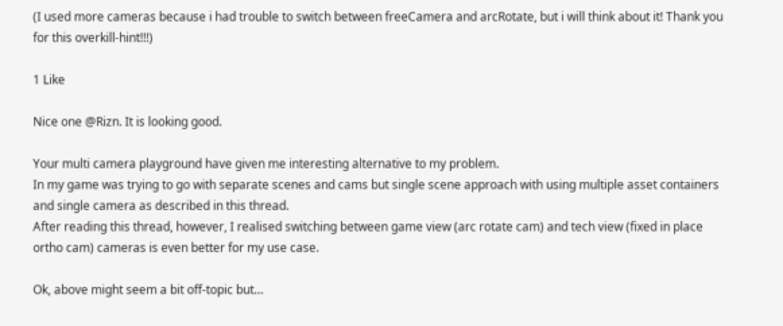(I used more cameras because i had trouble to switch between freeCamera and arcRotate, but i will think about it! Thank you for this overkill-hint!!!)

1 Like

Nice one @Rizn. It is looking good.

Your multi camera playground have given me interesting alternative to my problem.
In my game was trying to go with separate scenes and cams but single scene approach with using multiple asset containers and single camera as described in this thread.
After reading this thread, however, I realised switching between game view (arc rotate cam) and tech view (fixed in place ortho cam) cameras is even better for my use case.

Ok, above might seem a bit off-topic but…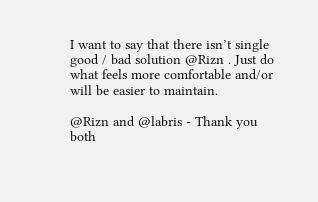I want to say that there isn’t single good / bad solution @Rizn . Just do what feels more comfortable and/or will be easier to maintain.

@Rizn and @labris - Thank you both